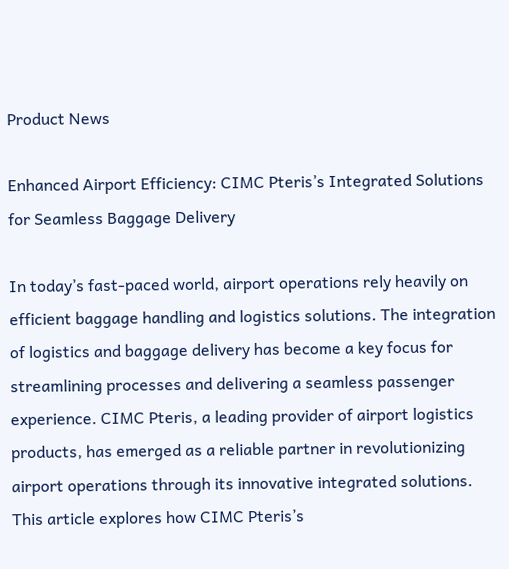Product News

Enhanced Airport Efficiency: CIMC Pteris’s Integrated Solutions for Seamless Baggage Delivery

In today’s fast-paced world, airport operations rely heavily on efficient baggage handling and logistics solutions. The integration of logistics and baggage delivery has become a key focus for streamlining processes and delivering a seamless passenger experience. CIMC Pteris, a leading provider of airport logistics products, has emerged as a reliable partner in revolutionizing airport operations through its innovative integrated solutions. This article explores how CIMC Pteris’s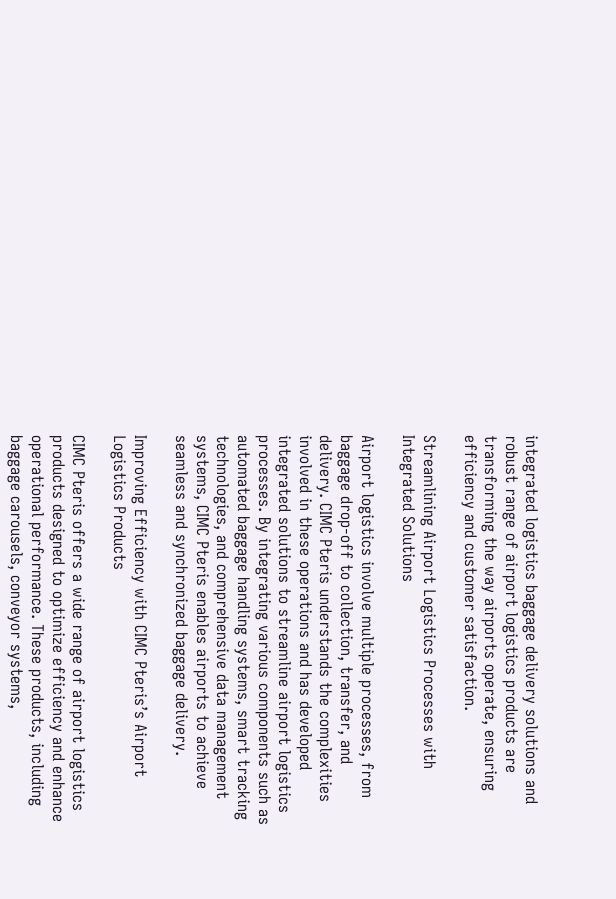integrated logistics baggage delivery solutions and robust range of airport logistics products are transforming the way airports operate, ensuring efficiency and customer satisfaction.

Streamlining Airport Logistics Processes with Integrated Solutions

Airport logistics involve multiple processes, from baggage drop-off to collection, transfer, and delivery. CIMC Pteris understands the complexities involved in these operations and has developed integrated solutions to streamline airport logistics processes. By integrating various components such as automated baggage handling systems, smart tracking technologies, and comprehensive data management systems, CIMC Pteris enables airports to achieve seamless and synchronized baggage delivery.

Improving Efficiency with CIMC Pteris’s Airport Logistics Products

CIMC Pteris offers a wide range of airport logistics products designed to optimize efficiency and enhance operational performance. These products, including baggage carousels, conveyor systems,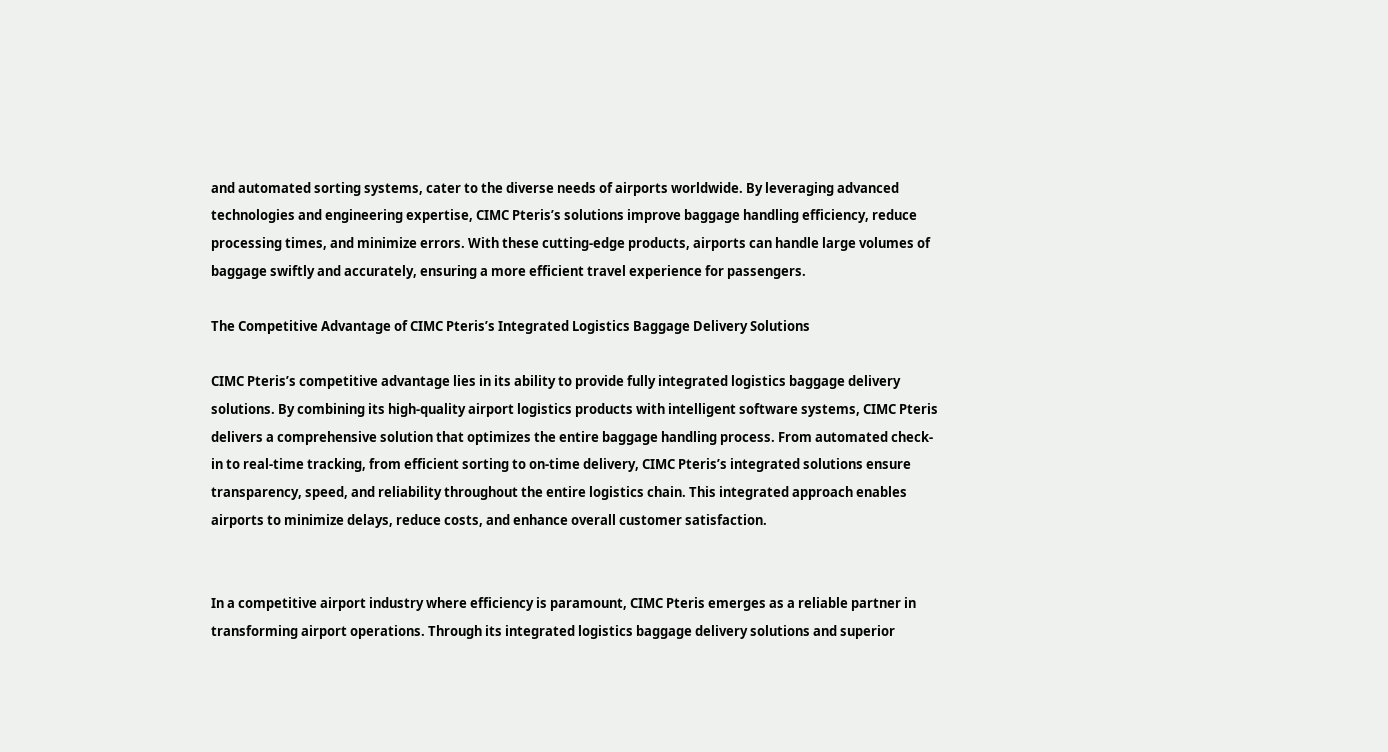and automated sorting systems, cater to the diverse needs of airports worldwide. By leveraging advanced technologies and engineering expertise, CIMC Pteris’s solutions improve baggage handling efficiency, reduce processing times, and minimize errors. With these cutting-edge products, airports can handle large volumes of baggage swiftly and accurately, ensuring a more efficient travel experience for passengers.

The Competitive Advantage of CIMC Pteris’s Integrated Logistics Baggage Delivery Solutions

CIMC Pteris’s competitive advantage lies in its ability to provide fully integrated logistics baggage delivery solutions. By combining its high-quality airport logistics products with intelligent software systems, CIMC Pteris delivers a comprehensive solution that optimizes the entire baggage handling process. From automated check-in to real-time tracking, from efficient sorting to on-time delivery, CIMC Pteris’s integrated solutions ensure transparency, speed, and reliability throughout the entire logistics chain. This integrated approach enables airports to minimize delays, reduce costs, and enhance overall customer satisfaction.


In a competitive airport industry where efficiency is paramount, CIMC Pteris emerges as a reliable partner in transforming airport operations. Through its integrated logistics baggage delivery solutions and superior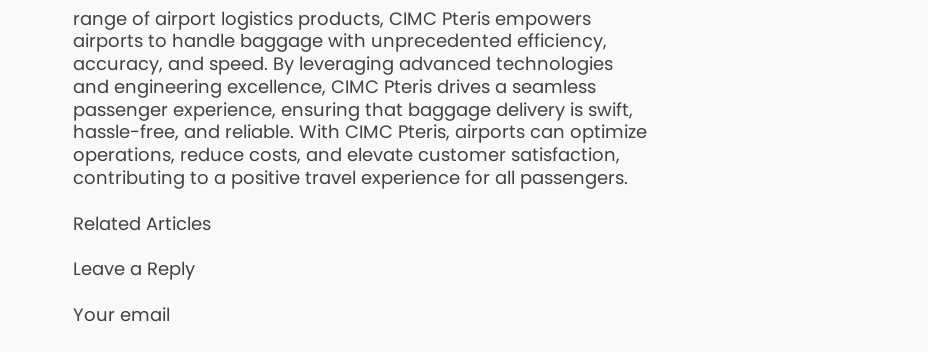range of airport logistics products, CIMC Pteris empowers airports to handle baggage with unprecedented efficiency, accuracy, and speed. By leveraging advanced technologies and engineering excellence, CIMC Pteris drives a seamless passenger experience, ensuring that baggage delivery is swift, hassle-free, and reliable. With CIMC Pteris, airports can optimize operations, reduce costs, and elevate customer satisfaction, contributing to a positive travel experience for all passengers.

Related Articles

Leave a Reply

Your email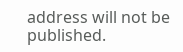address will not be published.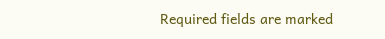Required fields are marked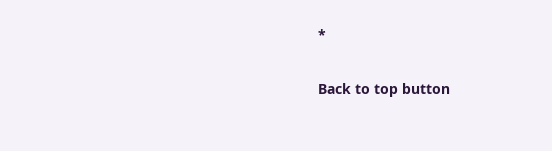*

Back to top button